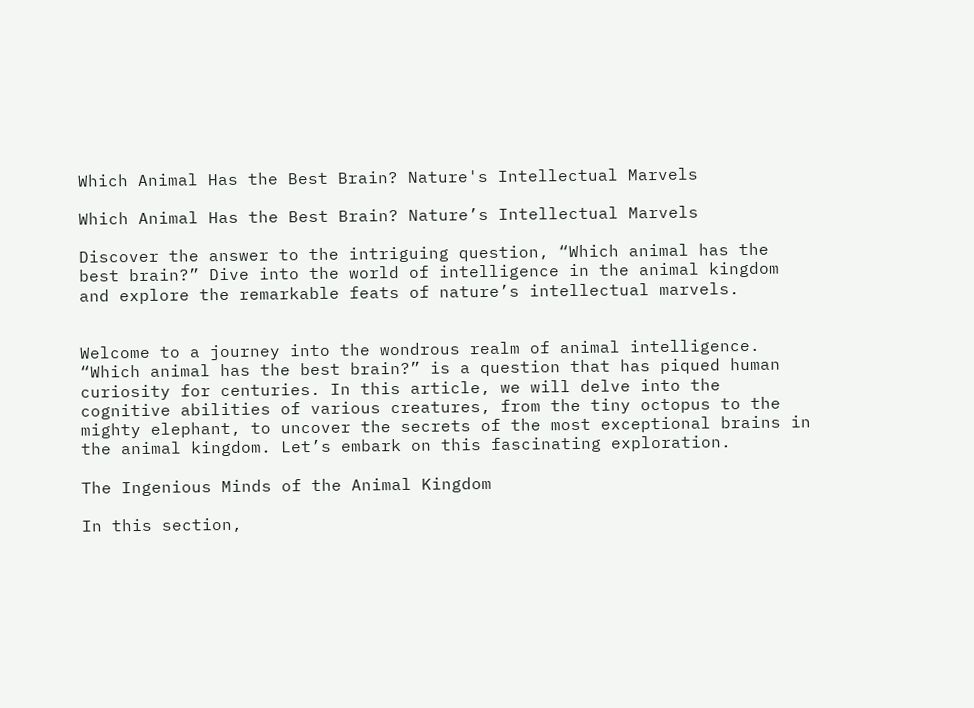Which Animal Has the Best Brain? Nature's Intellectual Marvels

Which Animal Has the Best Brain? Nature’s Intellectual Marvels

Discover the answer to the intriguing question, “Which animal has the best brain?” Dive into the world of intelligence in the animal kingdom and explore the remarkable feats of nature’s intellectual marvels.


Welcome to a journey into the wondrous realm of animal intelligence. “Which animal has the best brain?” is a question that has piqued human curiosity for centuries. In this article, we will delve into the cognitive abilities of various creatures, from the tiny octopus to the mighty elephant, to uncover the secrets of the most exceptional brains in the animal kingdom. Let’s embark on this fascinating exploration.

The Ingenious Minds of the Animal Kingdom

In this section,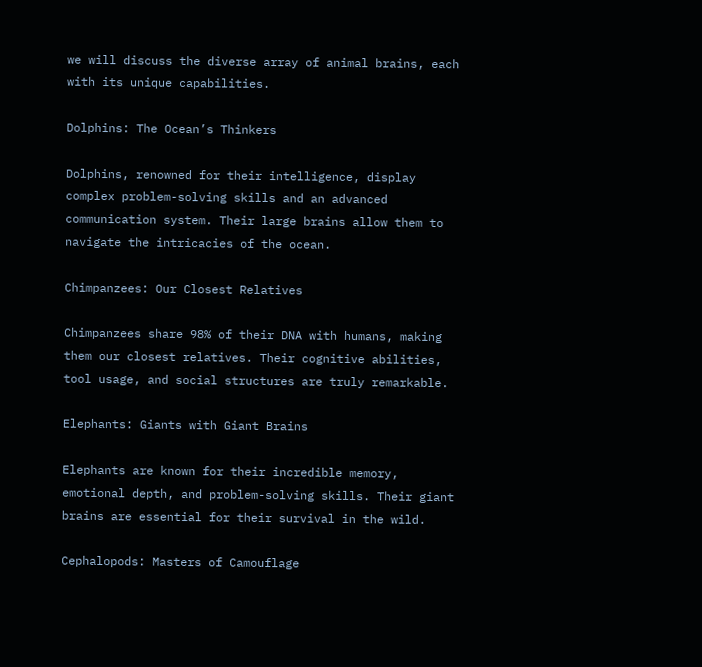we will discuss the diverse array of animal brains, each with its unique capabilities.

Dolphins: The Ocean’s Thinkers

Dolphins, renowned for their intelligence, display complex problem-solving skills and an advanced communication system. Their large brains allow them to navigate the intricacies of the ocean.

Chimpanzees: Our Closest Relatives

Chimpanzees share 98% of their DNA with humans, making them our closest relatives. Their cognitive abilities, tool usage, and social structures are truly remarkable.

Elephants: Giants with Giant Brains

Elephants are known for their incredible memory, emotional depth, and problem-solving skills. Their giant brains are essential for their survival in the wild.

Cephalopods: Masters of Camouflage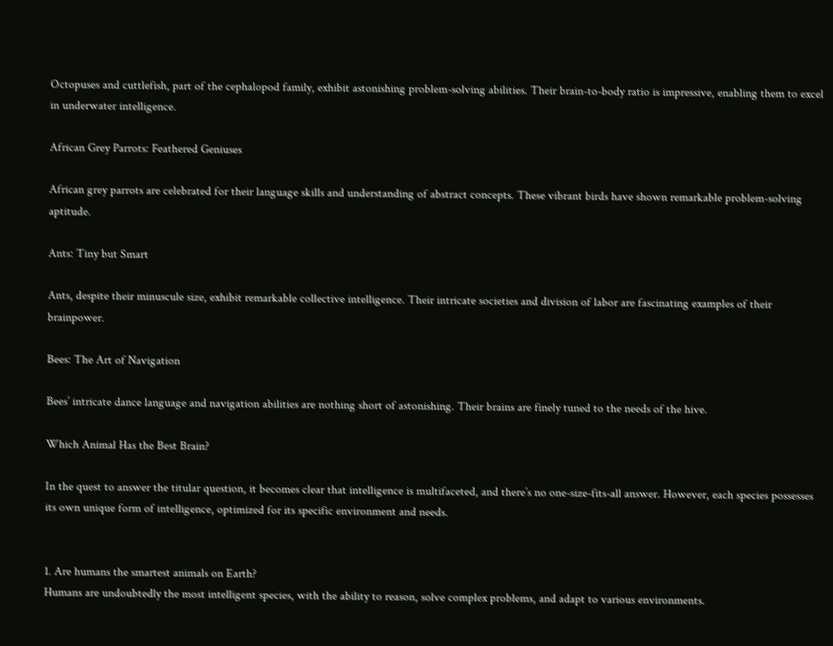Octopuses and cuttlefish, part of the cephalopod family, exhibit astonishing problem-solving abilities. Their brain-to-body ratio is impressive, enabling them to excel in underwater intelligence.

African Grey Parrots: Feathered Geniuses

African grey parrots are celebrated for their language skills and understanding of abstract concepts. These vibrant birds have shown remarkable problem-solving aptitude.

Ants: Tiny but Smart

Ants, despite their minuscule size, exhibit remarkable collective intelligence. Their intricate societies and division of labor are fascinating examples of their brainpower.

Bees: The Art of Navigation

Bees’ intricate dance language and navigation abilities are nothing short of astonishing. Their brains are finely tuned to the needs of the hive.

Which Animal Has the Best Brain?

In the quest to answer the titular question, it becomes clear that intelligence is multifaceted, and there’s no one-size-fits-all answer. However, each species possesses its own unique form of intelligence, optimized for its specific environment and needs.


1. Are humans the smartest animals on Earth?
Humans are undoubtedly the most intelligent species, with the ability to reason, solve complex problems, and adapt to various environments.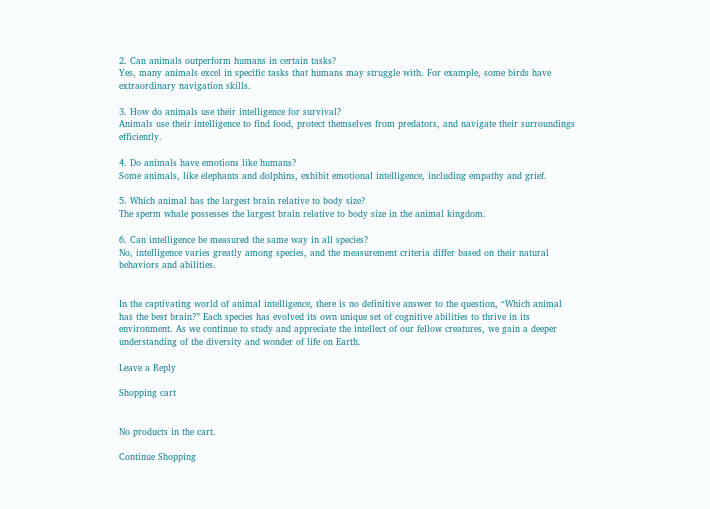2. Can animals outperform humans in certain tasks?
Yes, many animals excel in specific tasks that humans may struggle with. For example, some birds have extraordinary navigation skills.

3. How do animals use their intelligence for survival?
Animals use their intelligence to find food, protect themselves from predators, and navigate their surroundings efficiently.

4. Do animals have emotions like humans?
Some animals, like elephants and dolphins, exhibit emotional intelligence, including empathy and grief.

5. Which animal has the largest brain relative to body size?
The sperm whale possesses the largest brain relative to body size in the animal kingdom.

6. Can intelligence be measured the same way in all species?
No, intelligence varies greatly among species, and the measurement criteria differ based on their natural behaviors and abilities.


In the captivating world of animal intelligence, there is no definitive answer to the question, “Which animal has the best brain?” Each species has evolved its own unique set of cognitive abilities to thrive in its environment. As we continue to study and appreciate the intellect of our fellow creatures, we gain a deeper understanding of the diversity and wonder of life on Earth.

Leave a Reply

Shopping cart


No products in the cart.

Continue Shopping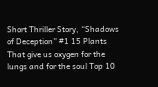Short Thriller Story, “Shadows of Deception” #1 15 Plants That give us oxygen for the lungs and for the soul Top 10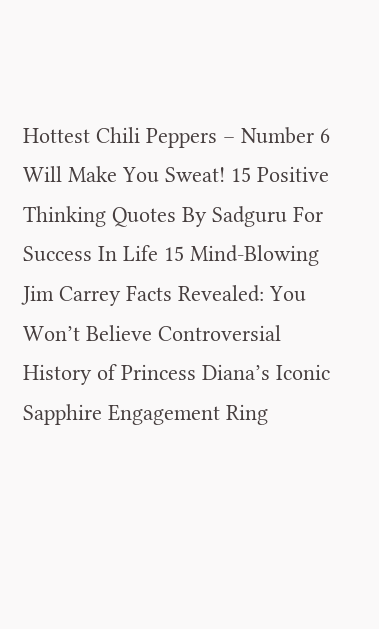Hottest Chili Peppers – Number 6 Will Make You Sweat! 15 Positive Thinking Quotes By Sadguru For Success In Life 15 Mind-Blowing Jim Carrey Facts Revealed: You Won’t Believe Controversial History of Princess Diana’s Iconic Sapphire Engagement Ring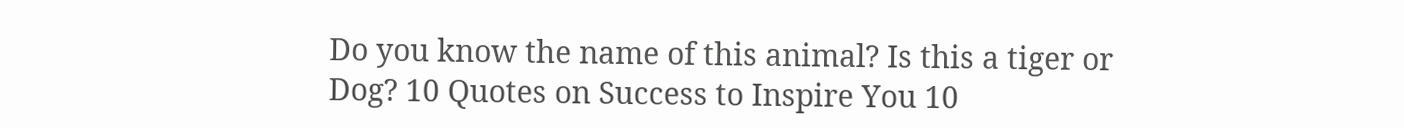Do you know the name of this animal? Is this a tiger or Dog? 10 Quotes on Success to Inspire You 10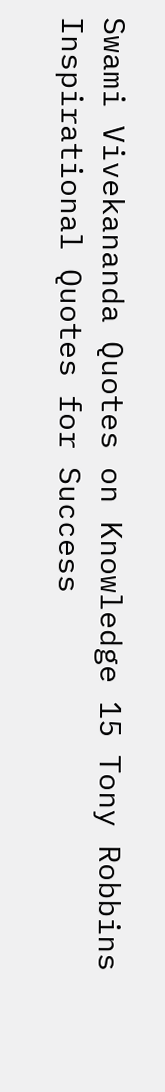Swami Vivekananda Quotes on Knowledge 15 Tony Robbins Inspirational Quotes for Success